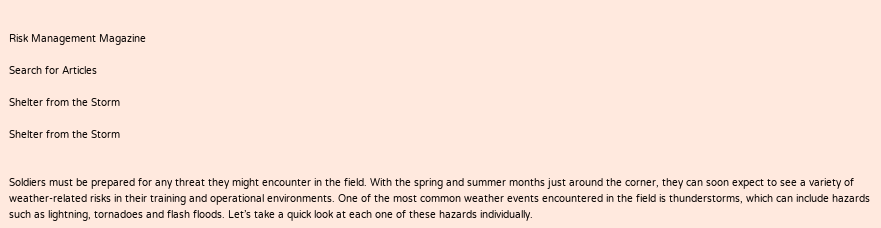Risk Management Magazine

Search for Articles

Shelter from the Storm

Shelter from the Storm


Soldiers must be prepared for any threat they might encounter in the field. With the spring and summer months just around the corner, they can soon expect to see a variety of weather-related risks in their training and operational environments. One of the most common weather events encountered in the field is thunderstorms, which can include hazards such as lightning, tornadoes and flash floods. Let’s take a quick look at each one of these hazards individually.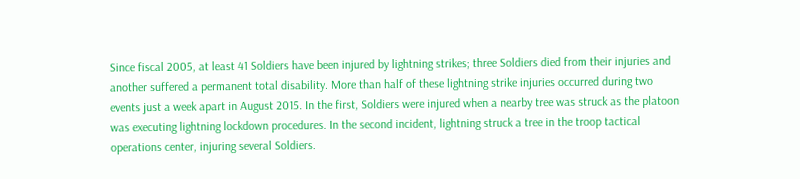Since fiscal 2005, at least 41 Soldiers have been injured by lightning strikes; three Soldiers died from their injuries and another suffered a permanent total disability. More than half of these lightning strike injuries occurred during two events just a week apart in August 2015. In the first, Soldiers were injured when a nearby tree was struck as the platoon was executing lightning lockdown procedures. In the second incident, lightning struck a tree in the troop tactical operations center, injuring several Soldiers.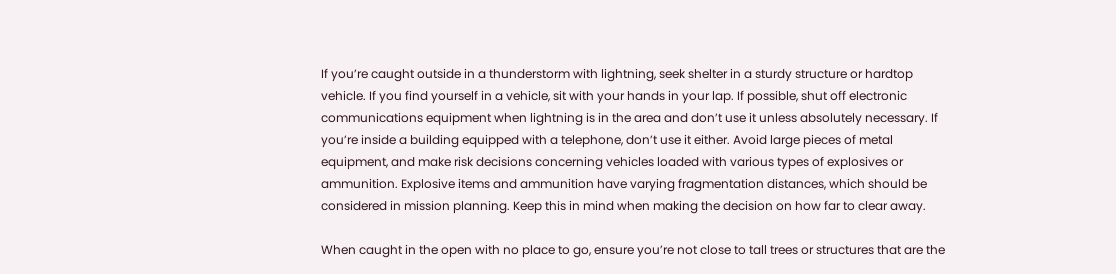If you’re caught outside in a thunderstorm with lightning, seek shelter in a sturdy structure or hardtop vehicle. If you find yourself in a vehicle, sit with your hands in your lap. If possible, shut off electronic communications equipment when lightning is in the area and don’t use it unless absolutely necessary. If you’re inside a building equipped with a telephone, don’t use it either. Avoid large pieces of metal equipment, and make risk decisions concerning vehicles loaded with various types of explosives or ammunition. Explosive items and ammunition have varying fragmentation distances, which should be considered in mission planning. Keep this in mind when making the decision on how far to clear away.

When caught in the open with no place to go, ensure you’re not close to tall trees or structures that are the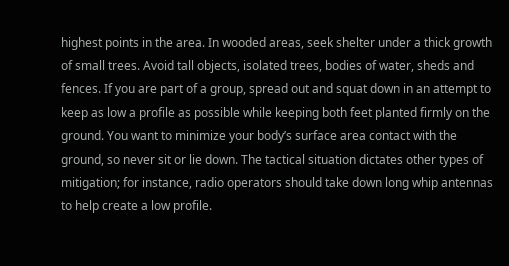highest points in the area. In wooded areas, seek shelter under a thick growth of small trees. Avoid tall objects, isolated trees, bodies of water, sheds and fences. If you are part of a group, spread out and squat down in an attempt to keep as low a profile as possible while keeping both feet planted firmly on the ground. You want to minimize your body’s surface area contact with the ground, so never sit or lie down. The tactical situation dictates other types of mitigation; for instance, radio operators should take down long whip antennas to help create a low profile.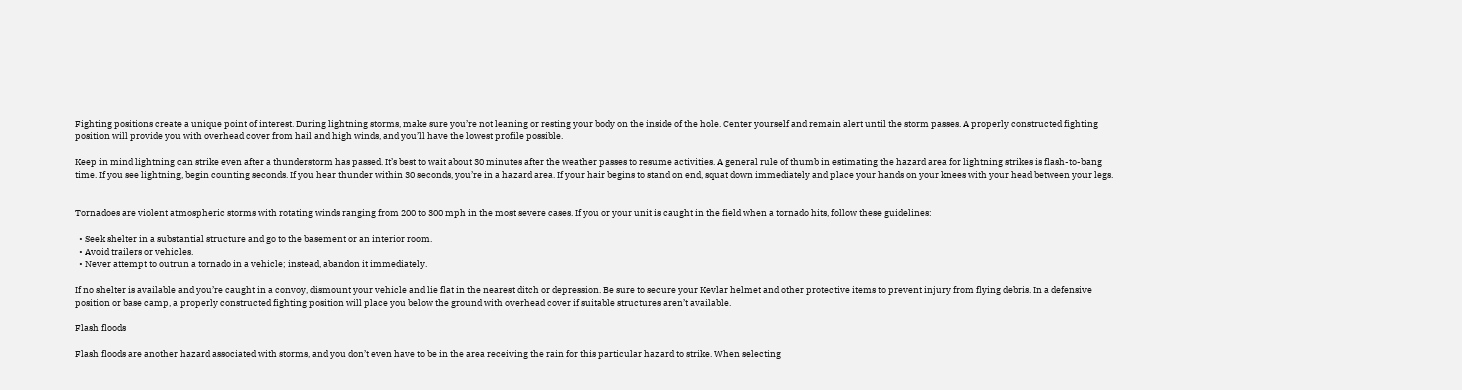Fighting positions create a unique point of interest. During lightning storms, make sure you’re not leaning or resting your body on the inside of the hole. Center yourself and remain alert until the storm passes. A properly constructed fighting position will provide you with overhead cover from hail and high winds, and you’ll have the lowest profile possible.

Keep in mind lightning can strike even after a thunderstorm has passed. It’s best to wait about 30 minutes after the weather passes to resume activities. A general rule of thumb in estimating the hazard area for lightning strikes is flash-to-bang time. If you see lightning, begin counting seconds. If you hear thunder within 30 seconds, you’re in a hazard area. If your hair begins to stand on end, squat down immediately and place your hands on your knees with your head between your legs.


Tornadoes are violent atmospheric storms with rotating winds ranging from 200 to 300 mph in the most severe cases. If you or your unit is caught in the field when a tornado hits, follow these guidelines:

  • Seek shelter in a substantial structure and go to the basement or an interior room.
  • Avoid trailers or vehicles.
  • Never attempt to outrun a tornado in a vehicle; instead, abandon it immediately.

If no shelter is available and you’re caught in a convoy, dismount your vehicle and lie flat in the nearest ditch or depression. Be sure to secure your Kevlar helmet and other protective items to prevent injury from flying debris. In a defensive position or base camp, a properly constructed fighting position will place you below the ground with overhead cover if suitable structures aren’t available.

Flash floods

Flash floods are another hazard associated with storms, and you don’t even have to be in the area receiving the rain for this particular hazard to strike. When selecting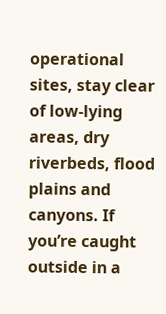operational sites, stay clear of low-lying areas, dry riverbeds, flood plains and canyons. If you’re caught outside in a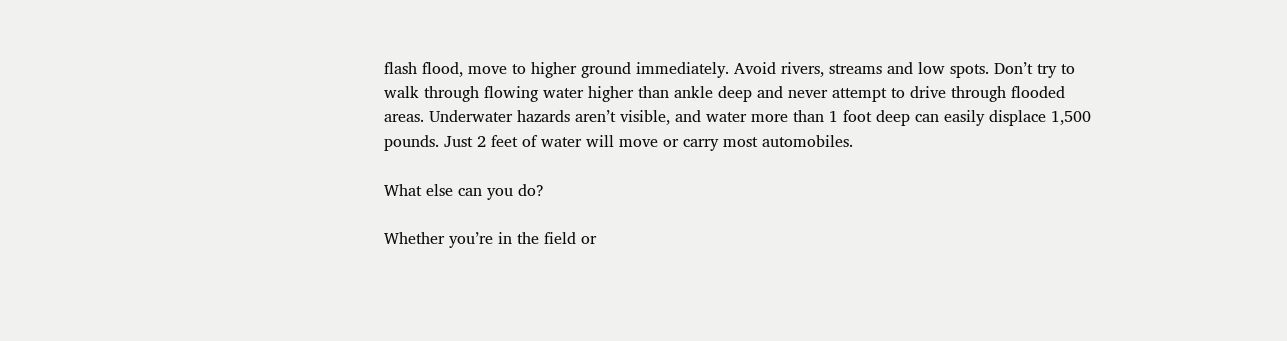flash flood, move to higher ground immediately. Avoid rivers, streams and low spots. Don’t try to walk through flowing water higher than ankle deep and never attempt to drive through flooded areas. Underwater hazards aren’t visible, and water more than 1 foot deep can easily displace 1,500 pounds. Just 2 feet of water will move or carry most automobiles.

What else can you do?

Whether you’re in the field or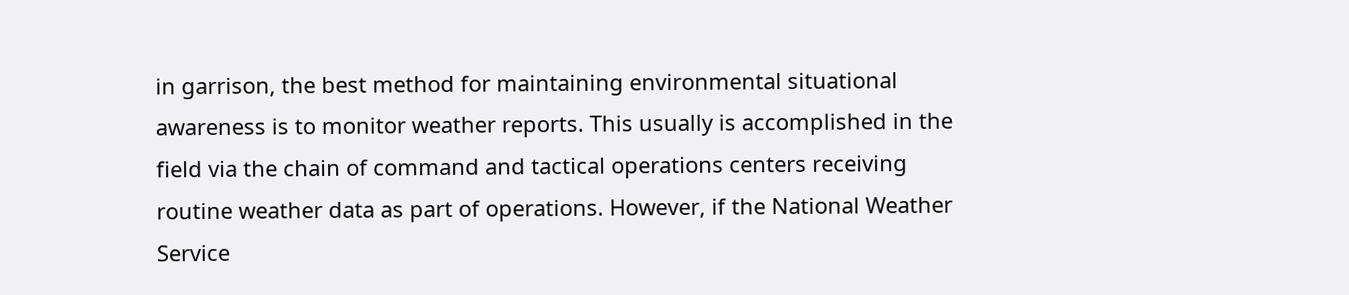in garrison, the best method for maintaining environmental situational awareness is to monitor weather reports. This usually is accomplished in the field via the chain of command and tactical operations centers receiving routine weather data as part of operations. However, if the National Weather Service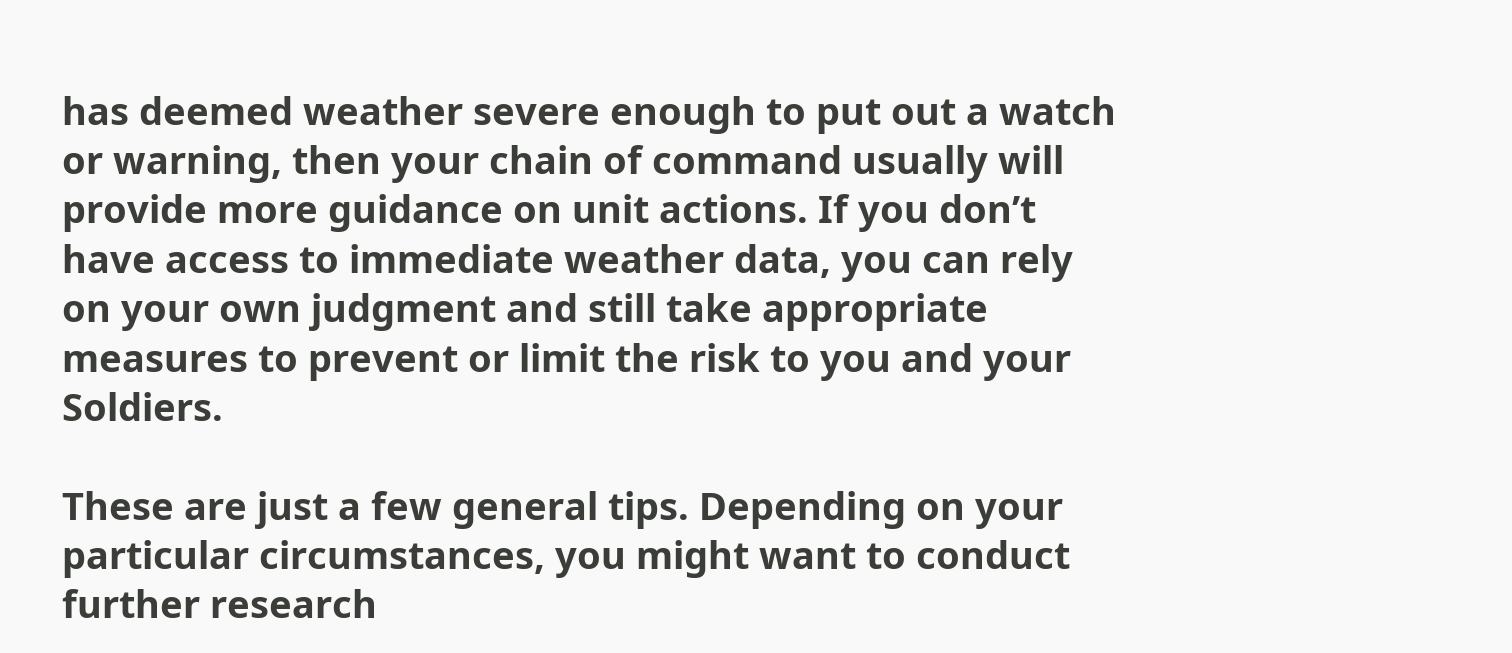has deemed weather severe enough to put out a watch or warning, then your chain of command usually will provide more guidance on unit actions. If you don’t have access to immediate weather data, you can rely on your own judgment and still take appropriate measures to prevent or limit the risk to you and your Soldiers.

These are just a few general tips. Depending on your particular circumstances, you might want to conduct further research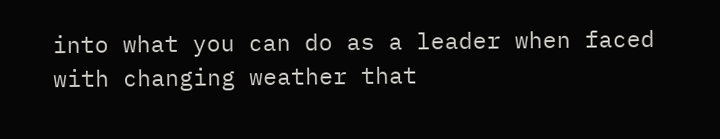into what you can do as a leader when faced with changing weather that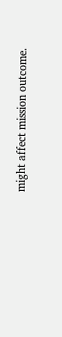might affect mission outcome.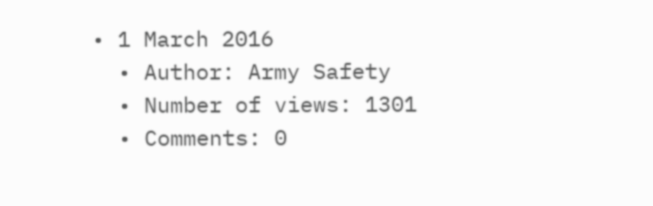• 1 March 2016
  • Author: Army Safety
  • Number of views: 1301
  • Comments: 0